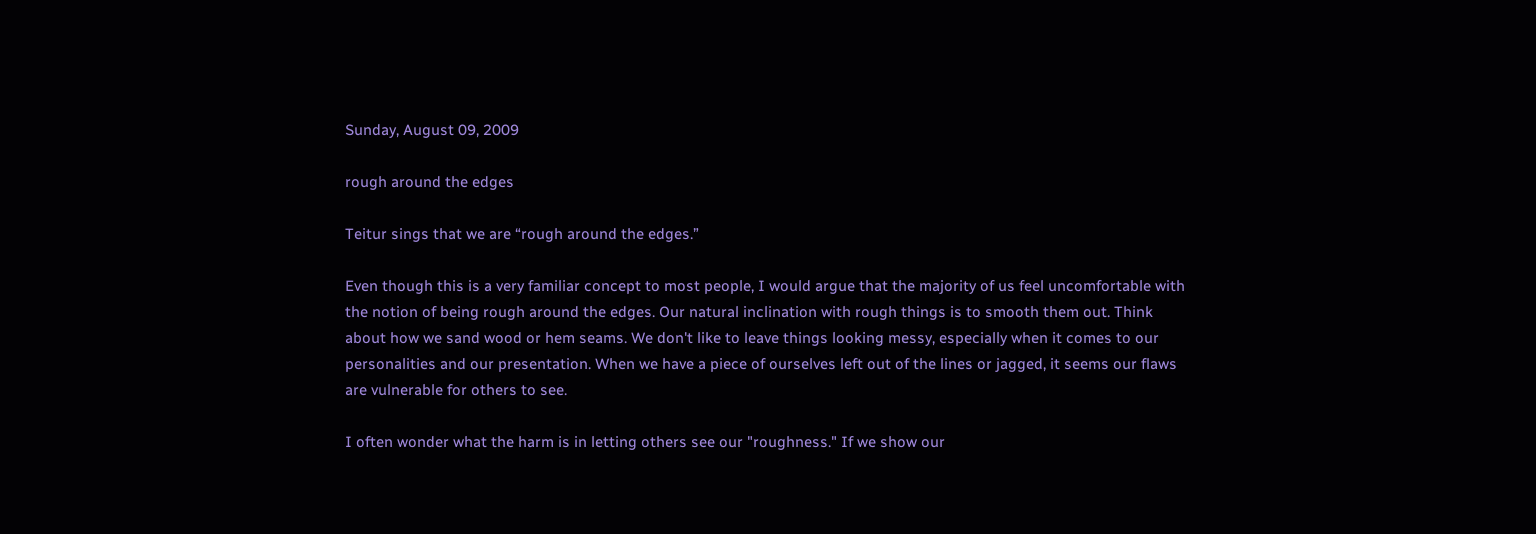Sunday, August 09, 2009

rough around the edges

Teitur sings that we are “rough around the edges.”

Even though this is a very familiar concept to most people, I would argue that the majority of us feel uncomfortable with the notion of being rough around the edges. Our natural inclination with rough things is to smooth them out. Think about how we sand wood or hem seams. We don't like to leave things looking messy, especially when it comes to our personalities and our presentation. When we have a piece of ourselves left out of the lines or jagged, it seems our flaws are vulnerable for others to see.

I often wonder what the harm is in letting others see our "roughness." If we show our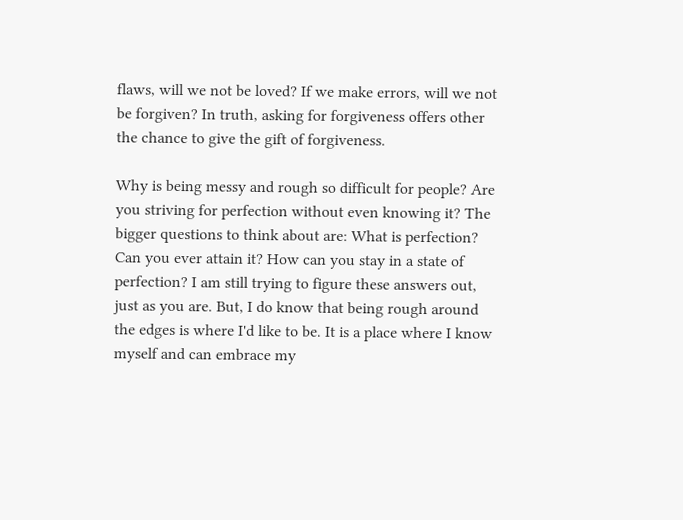flaws, will we not be loved? If we make errors, will we not be forgiven? In truth, asking for forgiveness offers other the chance to give the gift of forgiveness.

Why is being messy and rough so difficult for people? Are you striving for perfection without even knowing it? The bigger questions to think about are: What is perfection? Can you ever attain it? How can you stay in a state of perfection? I am still trying to figure these answers out, just as you are. But, I do know that being rough around the edges is where I'd like to be. It is a place where I know myself and can embrace my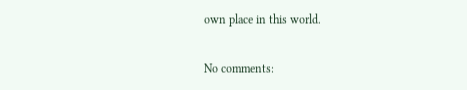own place in this world.

No comments: